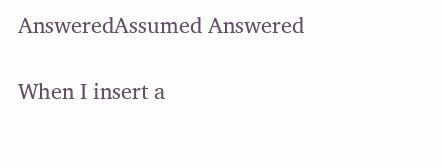AnsweredAssumed Answered

When I insert a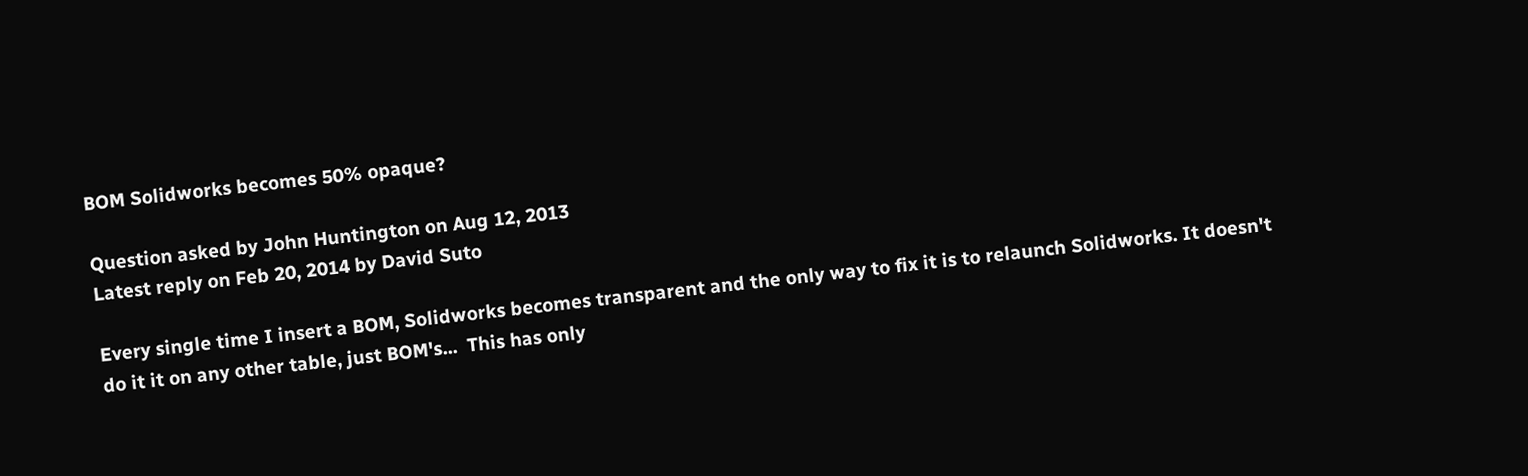BOM Solidworks becomes 50% opaque?

Question asked by John Huntington on Aug 12, 2013
Latest reply on Feb 20, 2014 by David Suto

Every single time I insert a BOM, Solidworks becomes transparent and the only way to fix it is to relaunch Solidworks. It doesn't do it it on any other table, just BOM's...  This has only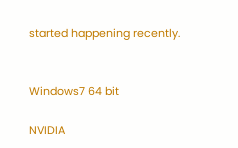started happening recently.


Windows7 64 bit

NVIDIA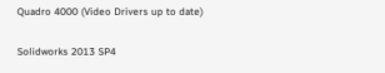Quadro 4000 (Video Drivers up to date)

Solidworks 2013 SP4